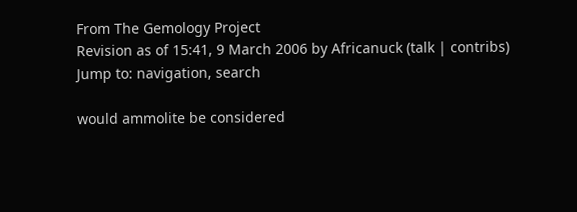From The Gemology Project
Revision as of 15:41, 9 March 2006 by Africanuck (talk | contribs)
Jump to: navigation, search

would ammolite be considered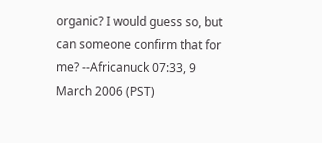organic? I would guess so, but can someone confirm that for me? --Africanuck 07:33, 9 March 2006 (PST)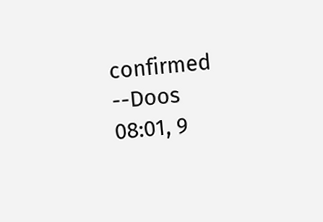confirmed --Doos 08:01, 9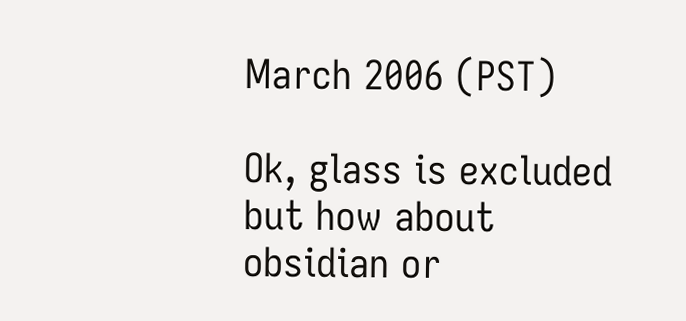March 2006 (PST)

Ok, glass is excluded but how about obsidian or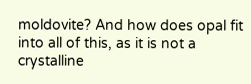moldovite? And how does opal fit into all of this, as it is not a crystalline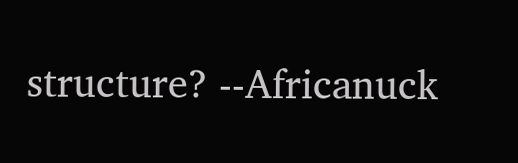structure? --Africanuck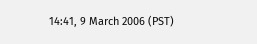14:41, 9 March 2006 (PST)